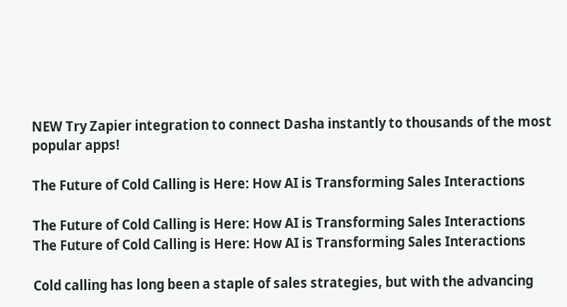NEW Try Zapier integration to connect Dasha instantly to thousands of the most popular apps!

The Future of Cold Calling is Here: How AI is Transforming Sales Interactions

The Future of Cold Calling is Here: How AI is Transforming Sales Interactions
The Future of Cold Calling is Here: How AI is Transforming Sales Interactions

Cold calling has long been a staple of sales strategies, but with the advancing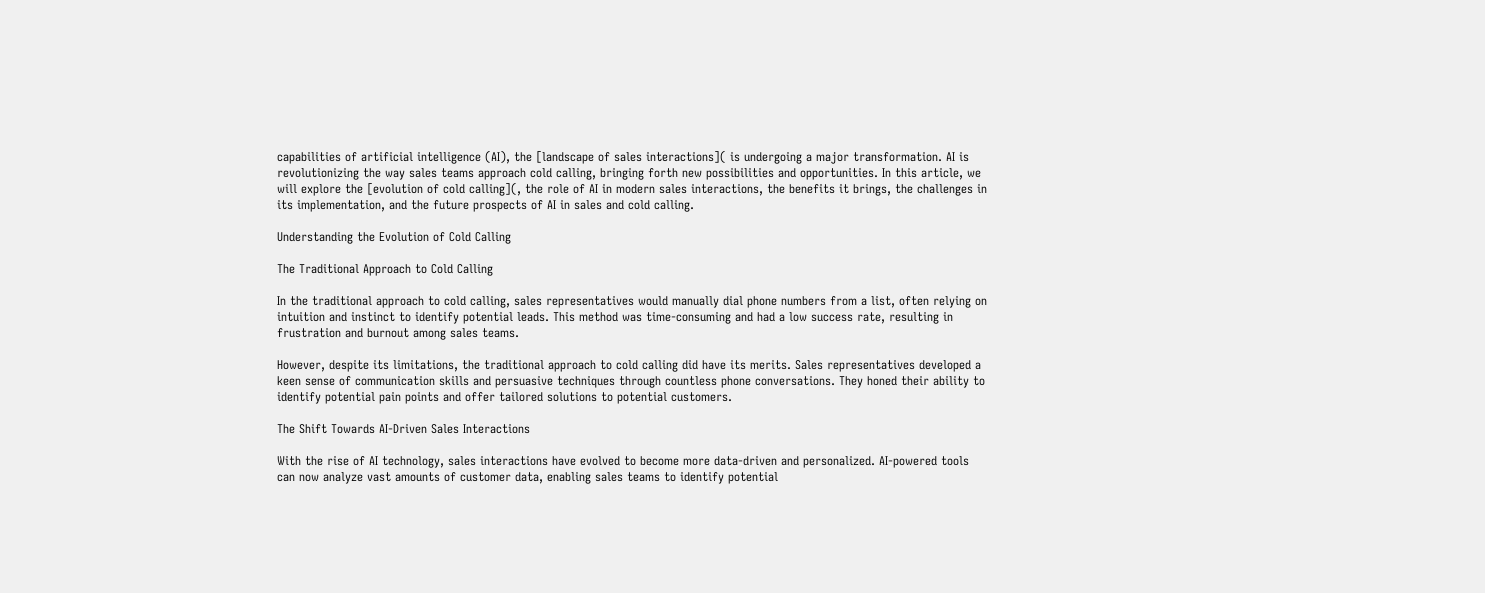capabilities of artificial intelligence (AI), the [landscape of sales interactions]( is undergoing a major transformation. AI is revolutionizing the way sales teams approach cold calling, bringing forth new possibilities and opportunities. In this article, we will explore the [evolution of cold calling](, the role of AI in modern sales interactions, the benefits it brings, the challenges in its implementation, and the future prospects of AI in sales and cold calling.

Understanding the Evolution of Cold Calling

The Traditional Approach to Cold Calling

In the traditional approach to cold calling, sales representatives would manually dial phone numbers from a list, often relying on intuition and instinct to identify potential leads. This method was time-consuming and had a low success rate, resulting in frustration and burnout among sales teams.

However, despite its limitations, the traditional approach to cold calling did have its merits. Sales representatives developed a keen sense of communication skills and persuasive techniques through countless phone conversations. They honed their ability to identify potential pain points and offer tailored solutions to potential customers.

The Shift Towards AI-Driven Sales Interactions

With the rise of AI technology, sales interactions have evolved to become more data-driven and personalized. AI-powered tools can now analyze vast amounts of customer data, enabling sales teams to identify potential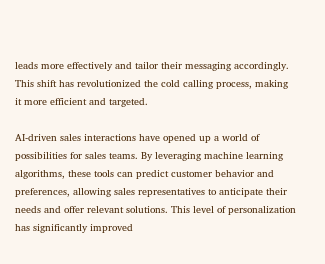leads more effectively and tailor their messaging accordingly. This shift has revolutionized the cold calling process, making it more efficient and targeted.

AI-driven sales interactions have opened up a world of possibilities for sales teams. By leveraging machine learning algorithms, these tools can predict customer behavior and preferences, allowing sales representatives to anticipate their needs and offer relevant solutions. This level of personalization has significantly improved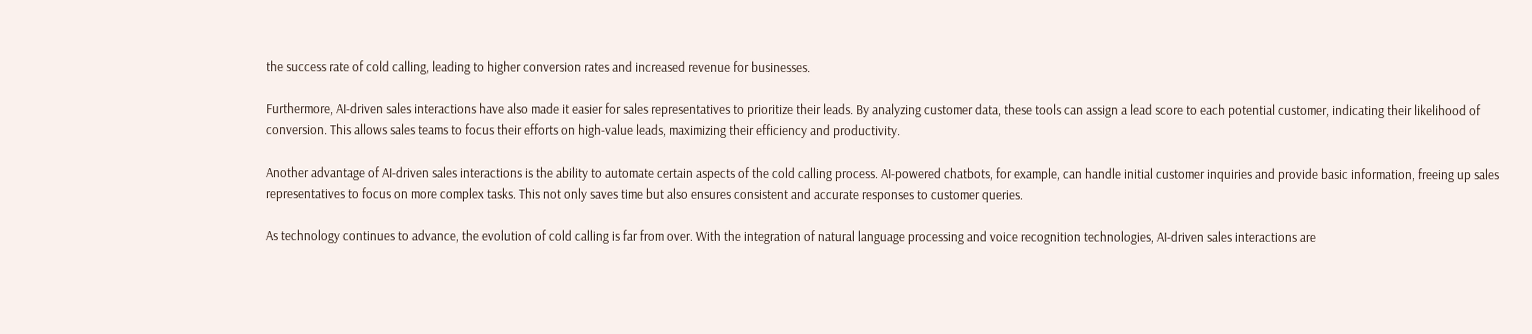the success rate of cold calling, leading to higher conversion rates and increased revenue for businesses.

Furthermore, AI-driven sales interactions have also made it easier for sales representatives to prioritize their leads. By analyzing customer data, these tools can assign a lead score to each potential customer, indicating their likelihood of conversion. This allows sales teams to focus their efforts on high-value leads, maximizing their efficiency and productivity.

Another advantage of AI-driven sales interactions is the ability to automate certain aspects of the cold calling process. AI-powered chatbots, for example, can handle initial customer inquiries and provide basic information, freeing up sales representatives to focus on more complex tasks. This not only saves time but also ensures consistent and accurate responses to customer queries.

As technology continues to advance, the evolution of cold calling is far from over. With the integration of natural language processing and voice recognition technologies, AI-driven sales interactions are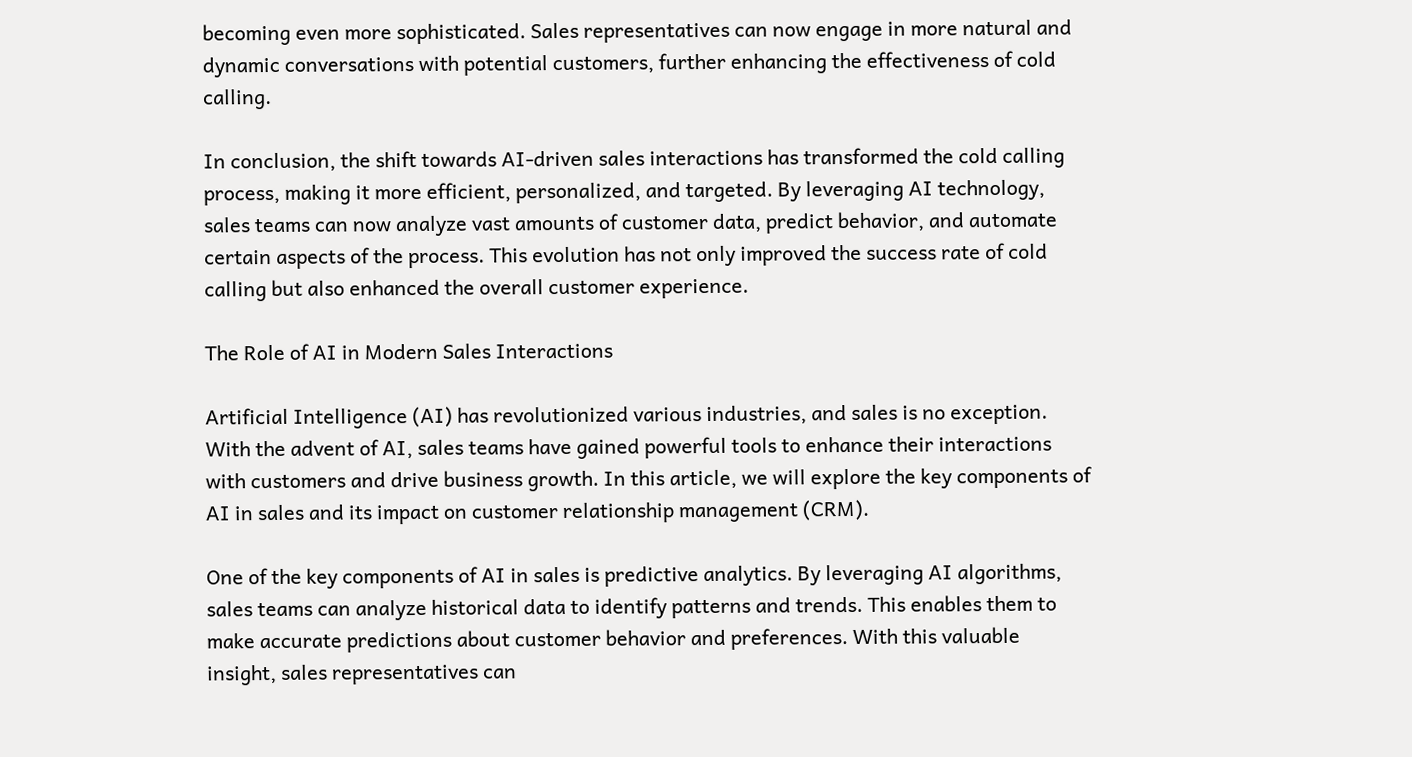becoming even more sophisticated. Sales representatives can now engage in more natural and dynamic conversations with potential customers, further enhancing the effectiveness of cold calling.

In conclusion, the shift towards AI-driven sales interactions has transformed the cold calling process, making it more efficient, personalized, and targeted. By leveraging AI technology, sales teams can now analyze vast amounts of customer data, predict behavior, and automate certain aspects of the process. This evolution has not only improved the success rate of cold calling but also enhanced the overall customer experience.

The Role of AI in Modern Sales Interactions

Artificial Intelligence (AI) has revolutionized various industries, and sales is no exception. With the advent of AI, sales teams have gained powerful tools to enhance their interactions with customers and drive business growth. In this article, we will explore the key components of AI in sales and its impact on customer relationship management (CRM).

One of the key components of AI in sales is predictive analytics. By leveraging AI algorithms, sales teams can analyze historical data to identify patterns and trends. This enables them to make accurate predictions about customer behavior and preferences. With this valuable insight, sales representatives can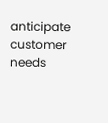anticipate customer needs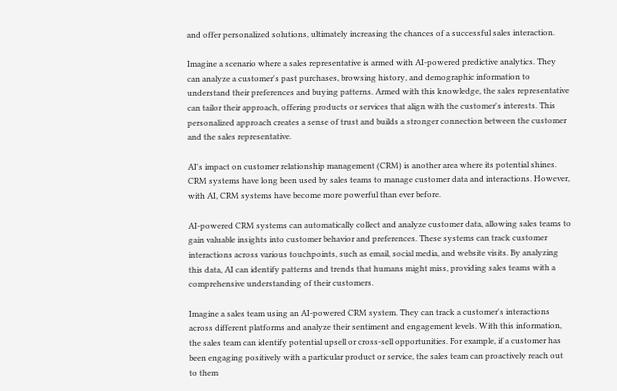and offer personalized solutions, ultimately increasing the chances of a successful sales interaction.

Imagine a scenario where a sales representative is armed with AI-powered predictive analytics. They can analyze a customer's past purchases, browsing history, and demographic information to understand their preferences and buying patterns. Armed with this knowledge, the sales representative can tailor their approach, offering products or services that align with the customer's interests. This personalized approach creates a sense of trust and builds a stronger connection between the customer and the sales representative.

AI's impact on customer relationship management (CRM) is another area where its potential shines. CRM systems have long been used by sales teams to manage customer data and interactions. However, with AI, CRM systems have become more powerful than ever before.

AI-powered CRM systems can automatically collect and analyze customer data, allowing sales teams to gain valuable insights into customer behavior and preferences. These systems can track customer interactions across various touchpoints, such as email, social media, and website visits. By analyzing this data, AI can identify patterns and trends that humans might miss, providing sales teams with a comprehensive understanding of their customers.

Imagine a sales team using an AI-powered CRM system. They can track a customer's interactions across different platforms and analyze their sentiment and engagement levels. With this information, the sales team can identify potential upsell or cross-sell opportunities. For example, if a customer has been engaging positively with a particular product or service, the sales team can proactively reach out to them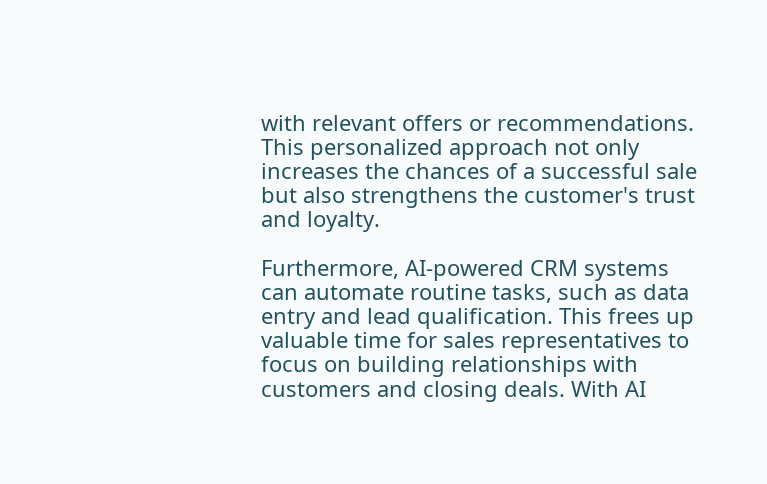with relevant offers or recommendations. This personalized approach not only increases the chances of a successful sale but also strengthens the customer's trust and loyalty.

Furthermore, AI-powered CRM systems can automate routine tasks, such as data entry and lead qualification. This frees up valuable time for sales representatives to focus on building relationships with customers and closing deals. With AI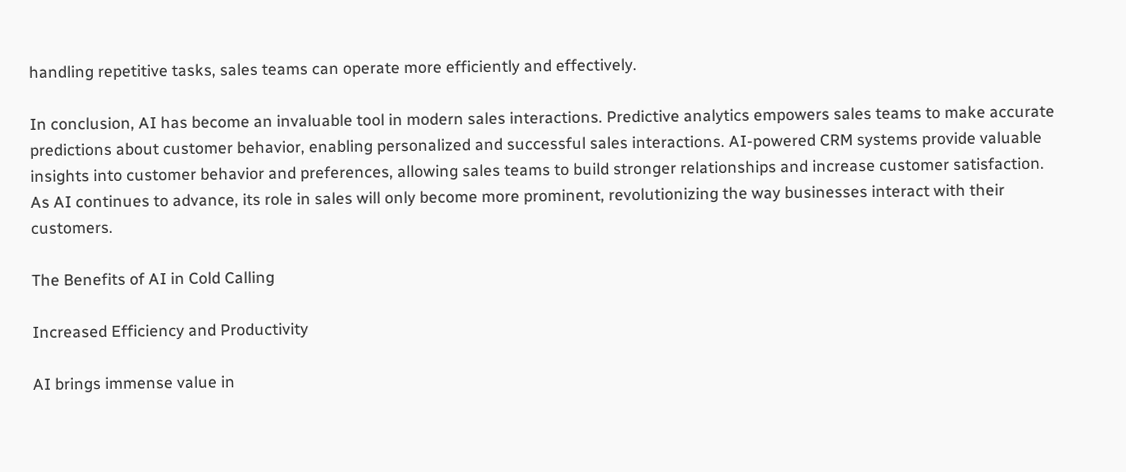handling repetitive tasks, sales teams can operate more efficiently and effectively.

In conclusion, AI has become an invaluable tool in modern sales interactions. Predictive analytics empowers sales teams to make accurate predictions about customer behavior, enabling personalized and successful sales interactions. AI-powered CRM systems provide valuable insights into customer behavior and preferences, allowing sales teams to build stronger relationships and increase customer satisfaction. As AI continues to advance, its role in sales will only become more prominent, revolutionizing the way businesses interact with their customers.

The Benefits of AI in Cold Calling

Increased Efficiency and Productivity

AI brings immense value in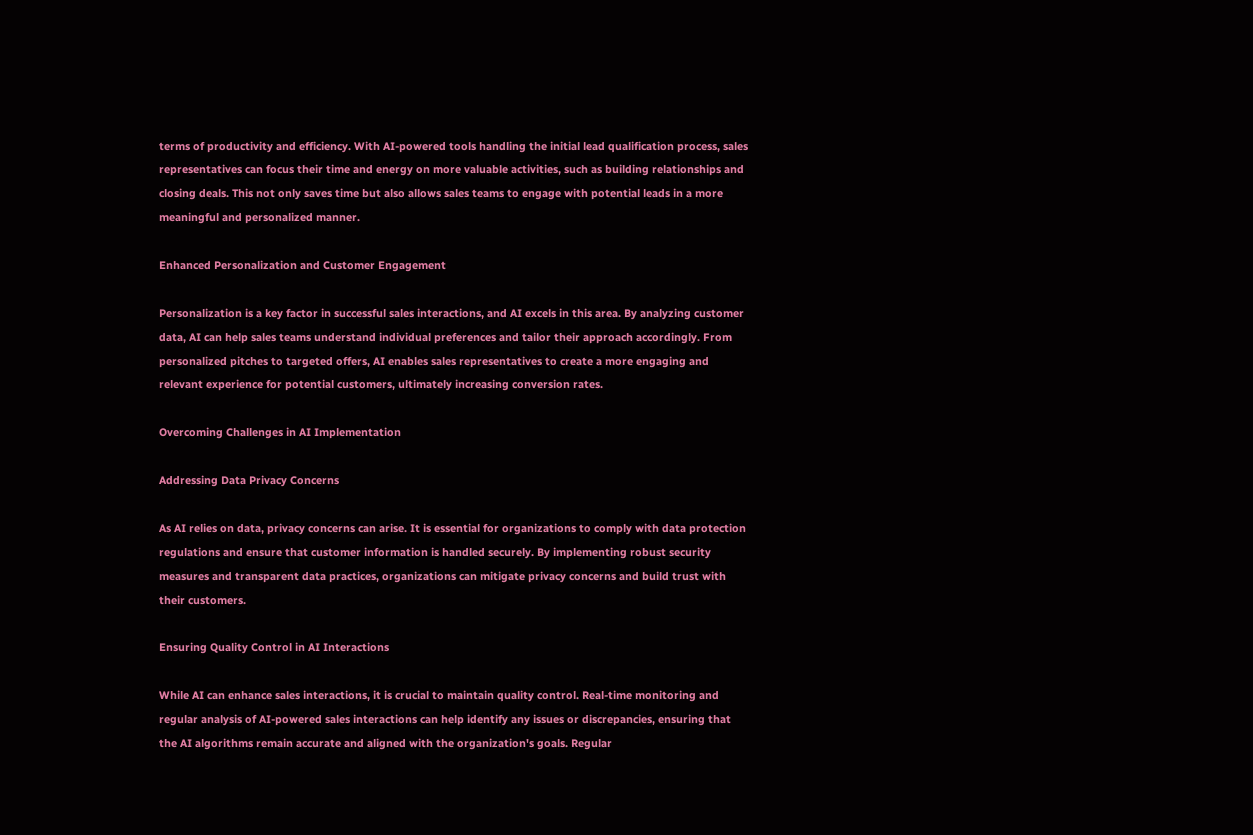terms of productivity and efficiency. With AI-powered tools handling the initial lead qualification process, sales representatives can focus their time and energy on more valuable activities, such as building relationships and closing deals. This not only saves time but also allows sales teams to engage with potential leads in a more meaningful and personalized manner.

Enhanced Personalization and Customer Engagement

Personalization is a key factor in successful sales interactions, and AI excels in this area. By analyzing customer data, AI can help sales teams understand individual preferences and tailor their approach accordingly. From personalized pitches to targeted offers, AI enables sales representatives to create a more engaging and relevant experience for potential customers, ultimately increasing conversion rates.

Overcoming Challenges in AI Implementation

Addressing Data Privacy Concerns

As AI relies on data, privacy concerns can arise. It is essential for organizations to comply with data protection regulations and ensure that customer information is handled securely. By implementing robust security measures and transparent data practices, organizations can mitigate privacy concerns and build trust with their customers.

Ensuring Quality Control in AI Interactions

While AI can enhance sales interactions, it is crucial to maintain quality control. Real-time monitoring and regular analysis of AI-powered sales interactions can help identify any issues or discrepancies, ensuring that the AI algorithms remain accurate and aligned with the organization's goals. Regular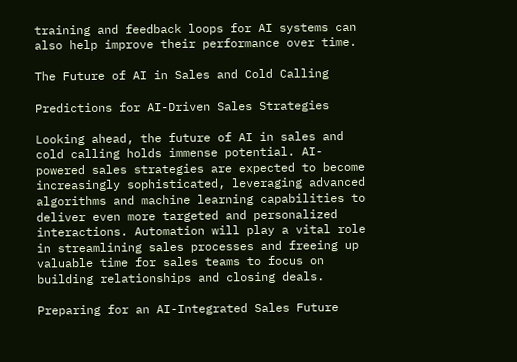training and feedback loops for AI systems can also help improve their performance over time.

The Future of AI in Sales and Cold Calling

Predictions for AI-Driven Sales Strategies

Looking ahead, the future of AI in sales and cold calling holds immense potential. AI-powered sales strategies are expected to become increasingly sophisticated, leveraging advanced algorithms and machine learning capabilities to deliver even more targeted and personalized interactions. Automation will play a vital role in streamlining sales processes and freeing up valuable time for sales teams to focus on building relationships and closing deals.

Preparing for an AI-Integrated Sales Future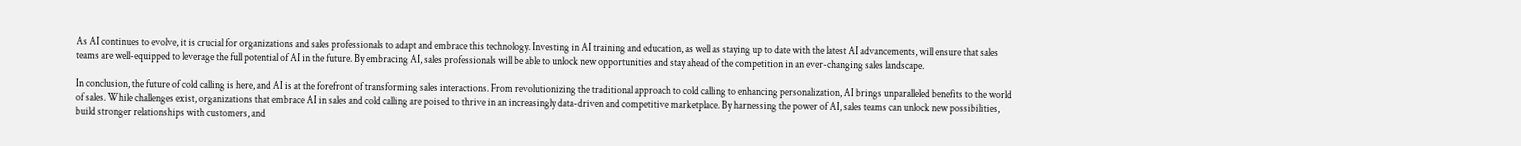As AI continues to evolve, it is crucial for organizations and sales professionals to adapt and embrace this technology. Investing in AI training and education, as well as staying up to date with the latest AI advancements, will ensure that sales teams are well-equipped to leverage the full potential of AI in the future. By embracing AI, sales professionals will be able to unlock new opportunities and stay ahead of the competition in an ever-changing sales landscape.

In conclusion, the future of cold calling is here, and AI is at the forefront of transforming sales interactions. From revolutionizing the traditional approach to cold calling to enhancing personalization, AI brings unparalleled benefits to the world of sales. While challenges exist, organizations that embrace AI in sales and cold calling are poised to thrive in an increasingly data-driven and competitive marketplace. By harnessing the power of AI, sales teams can unlock new possibilities, build stronger relationships with customers, and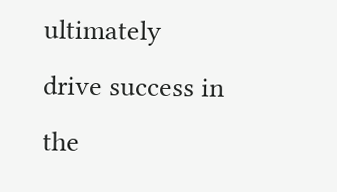ultimately drive success in the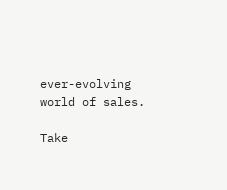ever-evolving world of sales.

Take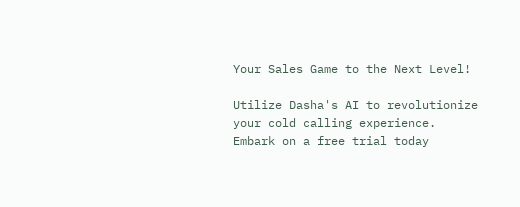Your Sales Game to the Next Level!

Utilize Dasha's AI to revolutionize your cold calling experience. Embark on a free trial today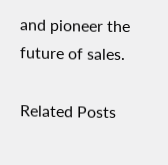and pioneer the future of sales.

Related Posts